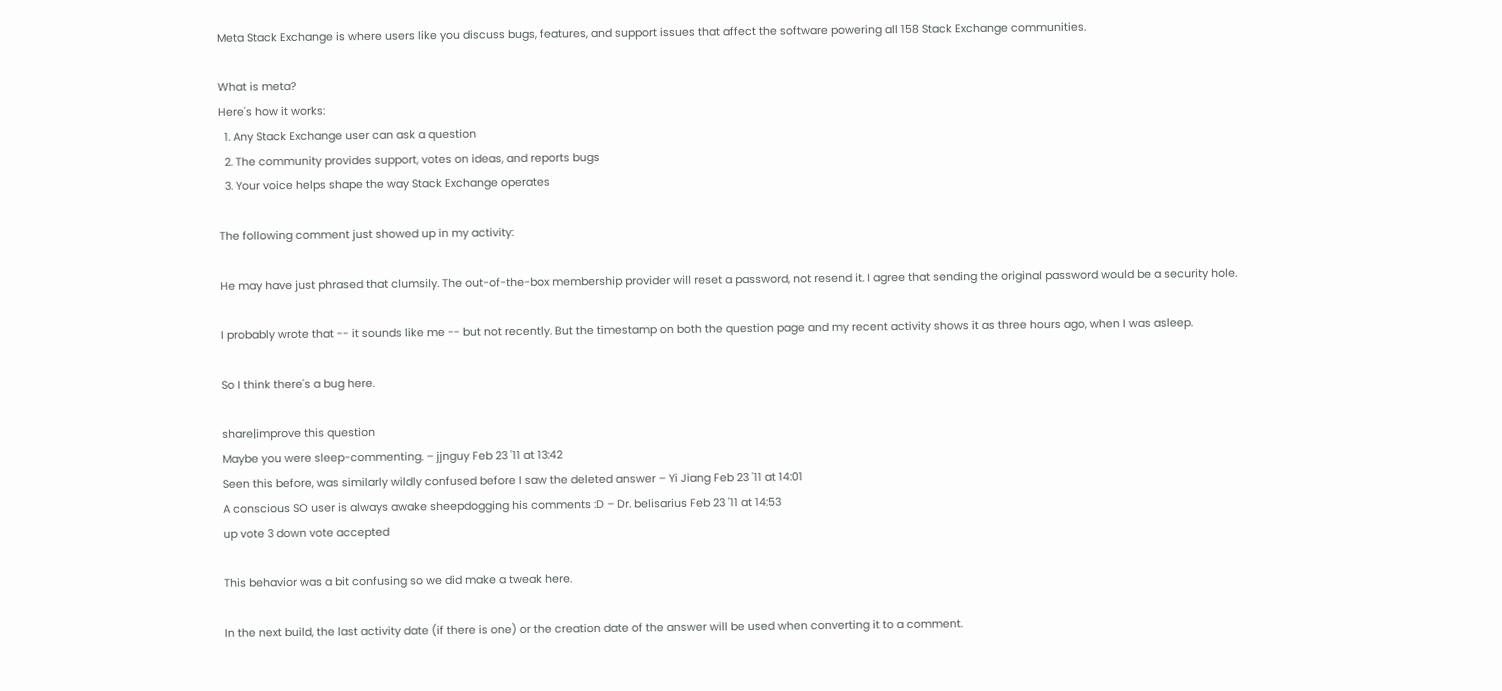Meta Stack Exchange is where users like you discuss bugs, features, and support issues that affect the software powering all 158 Stack Exchange communities.

What is meta?
Here's how it works:
  1. Any Stack Exchange user can ask a question
  2. The community provides support, votes on ideas, and reports bugs
  3. Your voice helps shape the way Stack Exchange operates

The following comment just showed up in my activity:

He may have just phrased that clumsily. The out-of-the-box membership provider will reset a password, not resend it. I agree that sending the original password would be a security hole.

I probably wrote that -- it sounds like me -- but not recently. But the timestamp on both the question page and my recent activity shows it as three hours ago, when I was asleep.

So I think there's a bug here.

share|improve this question
Maybe you were sleep-commenting. – jjnguy Feb 23 '11 at 13:42
Seen this before, was similarly wildly confused before I saw the deleted answer – Yi Jiang Feb 23 '11 at 14:01
A conscious SO user is always awake sheepdogging his comments :D – Dr. belisarius Feb 23 '11 at 14:53
up vote 3 down vote accepted

This behavior was a bit confusing so we did make a tweak here.

In the next build, the last activity date (if there is one) or the creation date of the answer will be used when converting it to a comment.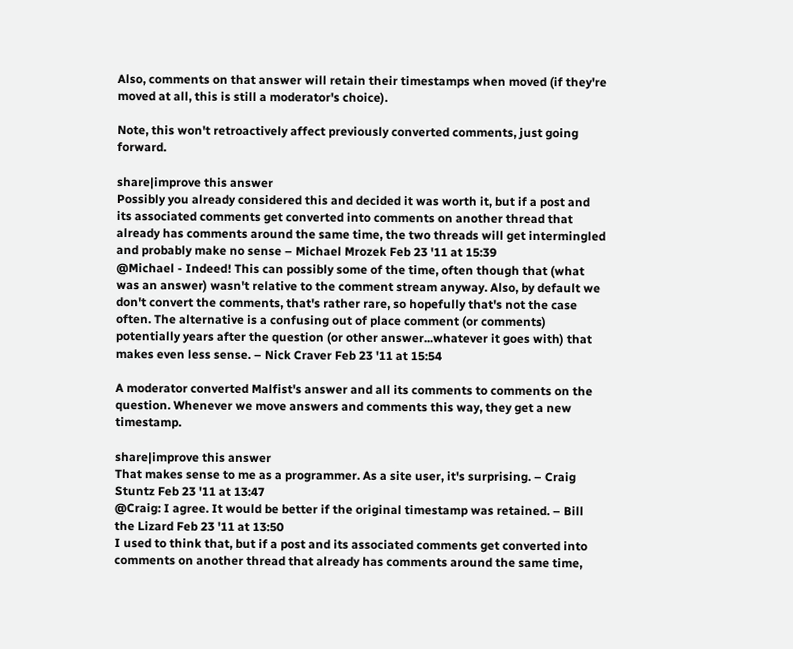Also, comments on that answer will retain their timestamps when moved (if they're moved at all, this is still a moderator's choice).

Note, this won't retroactively affect previously converted comments, just going forward.

share|improve this answer
Possibly you already considered this and decided it was worth it, but if a post and its associated comments get converted into comments on another thread that already has comments around the same time, the two threads will get intermingled and probably make no sense – Michael Mrozek Feb 23 '11 at 15:39
@Michael - Indeed! This can possibly some of the time, often though that (what was an answer) wasn't relative to the comment stream anyway. Also, by default we don't convert the comments, that's rather rare, so hopefully that's not the case often. The alternative is a confusing out of place comment (or comments) potentially years after the question (or other answer...whatever it goes with) that makes even less sense. – Nick Craver Feb 23 '11 at 15:54

A moderator converted Malfist's answer and all its comments to comments on the question. Whenever we move answers and comments this way, they get a new timestamp.

share|improve this answer
That makes sense to me as a programmer. As a site user, it's surprising. – Craig Stuntz Feb 23 '11 at 13:47
@Craig: I agree. It would be better if the original timestamp was retained. – Bill the Lizard Feb 23 '11 at 13:50
I used to think that, but if a post and its associated comments get converted into comments on another thread that already has comments around the same time,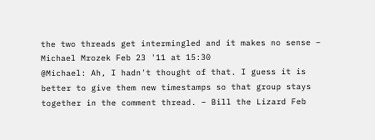the two threads get intermingled and it makes no sense – Michael Mrozek Feb 23 '11 at 15:30
@Michael: Ah, I hadn't thought of that. I guess it is better to give them new timestamps so that group stays together in the comment thread. – Bill the Lizard Feb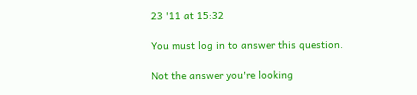23 '11 at 15:32

You must log in to answer this question.

Not the answer you're looking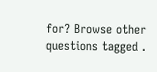for? Browse other questions tagged .